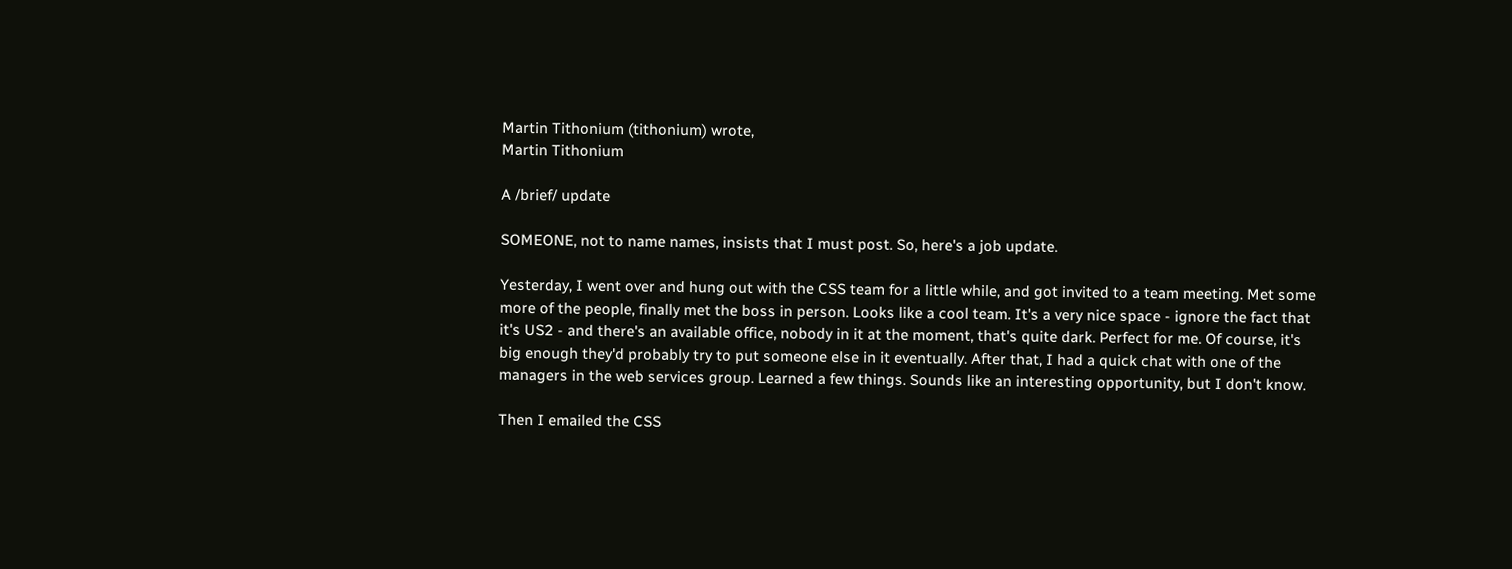Martin Tithonium (tithonium) wrote,
Martin Tithonium

A /brief/ update

SOMEONE, not to name names, insists that I must post. So, here's a job update.

Yesterday, I went over and hung out with the CSS team for a little while, and got invited to a team meeting. Met some more of the people, finally met the boss in person. Looks like a cool team. It's a very nice space - ignore the fact that it's US2 - and there's an available office, nobody in it at the moment, that's quite dark. Perfect for me. Of course, it's big enough they'd probably try to put someone else in it eventually. After that, I had a quick chat with one of the managers in the web services group. Learned a few things. Sounds like an interesting opportunity, but I don't know.

Then I emailed the CSS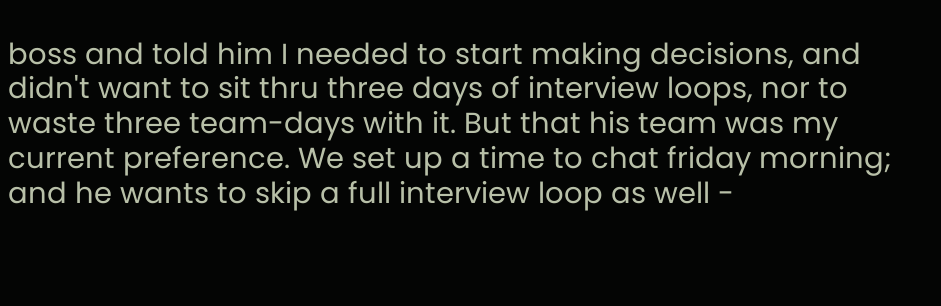boss and told him I needed to start making decisions, and didn't want to sit thru three days of interview loops, nor to waste three team-days with it. But that his team was my current preference. We set up a time to chat friday morning; and he wants to skip a full interview loop as well -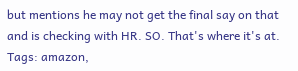but mentions he may not get the final say on that and is checking with HR. SO. That's where it's at.
Tags: amazon,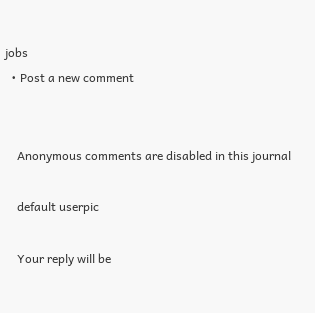jobs
  • Post a new comment


    Anonymous comments are disabled in this journal

    default userpic

    Your reply will be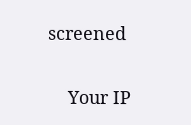screened

    Your IP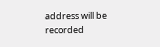address will be recorded